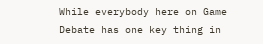While everybody here on Game Debate has one key thing in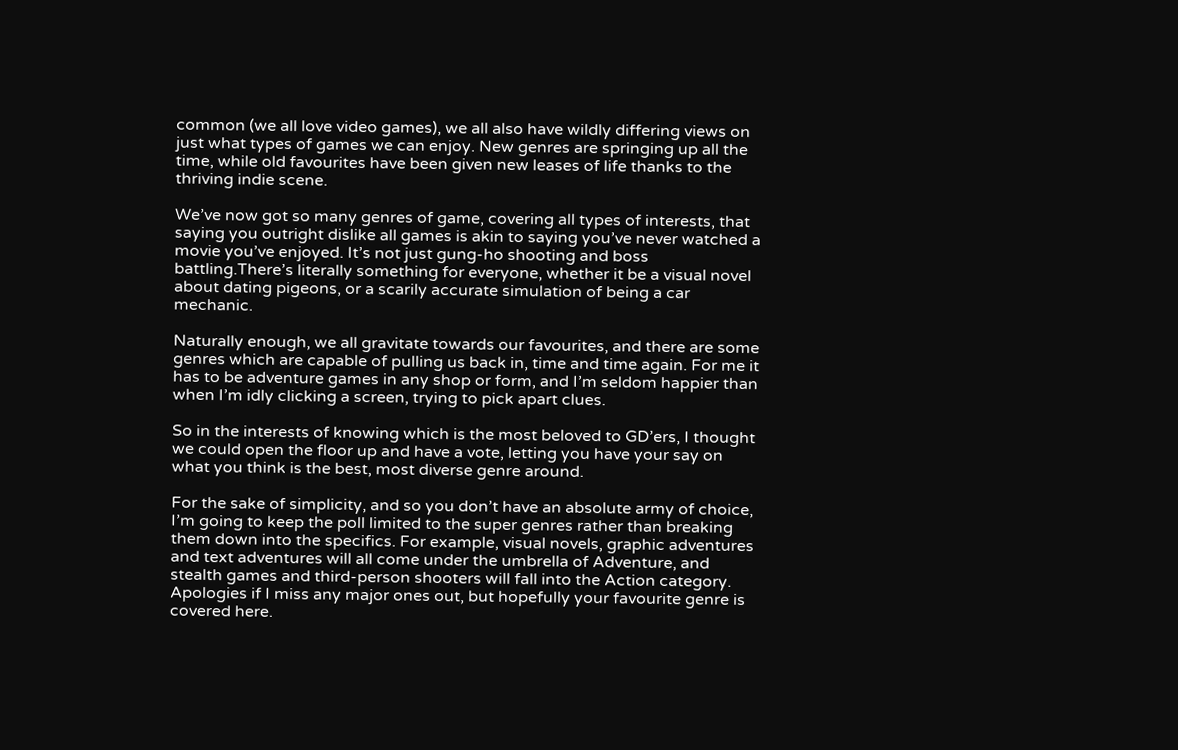common (we all love video games), we all also have wildly differing views on just what types of games we can enjoy. New genres are springing up all the time, while old favourites have been given new leases of life thanks to the thriving indie scene.

We’ve now got so many genres of game, covering all types of interests, that saying you outright dislike all games is akin to saying you’ve never watched a movie you’ve enjoyed. It’s not just gung-ho shooting and boss battling.There’s literally something for everyone, whether it be a visual novel about dating pigeons, or a scarily accurate simulation of being a car mechanic.

Naturally enough, we all gravitate towards our favourites, and there are some genres which are capable of pulling us back in, time and time again. For me it has to be adventure games in any shop or form, and I’m seldom happier than when I’m idly clicking a screen, trying to pick apart clues.

So in the interests of knowing which is the most beloved to GD’ers, I thought we could open the floor up and have a vote, letting you have your say on what you think is the best, most diverse genre around.

For the sake of simplicity, and so you don’t have an absolute army of choice, I’m going to keep the poll limited to the super genres rather than breaking them down into the specifics. For example, visual novels, graphic adventures and text adventures will all come under the umbrella of Adventure, and stealth games and third-person shooters will fall into the Action category. Apologies if I miss any major ones out, but hopefully your favourite genre is covered here.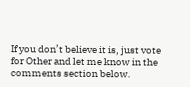If you don’t believe it is, just vote for Other and let me know in the comments section below.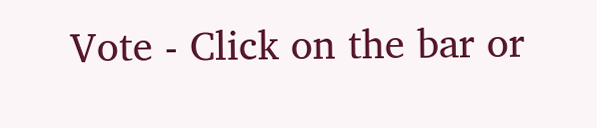Vote - Click on the bar or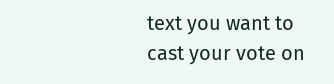text you want to cast your vote on